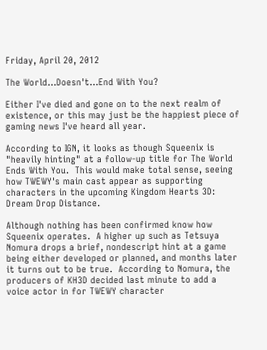Friday, April 20, 2012

The World...Doesn't...End With You?

Either I've died and gone on to the next realm of existence, or this may just be the happiest piece of gaming news I've heard all year.

According to IGN, it looks as though Squeenix is "heavily hinting" at a follow-up title for The World Ends With You.  This would make total sense, seeing how TWEWY's main cast appear as supporting characters in the upcoming Kingdom Hearts 3D: Dream Drop Distance.

Although nothing has been confirmed know how Squeenix operates.  A higher up such as Tetsuya Nomura drops a brief, nondescript hint at a game being either developed or planned, and months later it turns out to be true.  According to Nomura, the producers of KH3D decided last minute to add a voice actor in for TWEWY character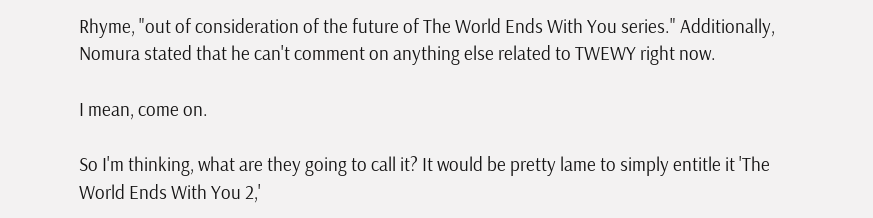Rhyme, "out of consideration of the future of The World Ends With You series." Additionally, Nomura stated that he can't comment on anything else related to TWEWY right now.

I mean, come on.

So I'm thinking, what are they going to call it? It would be pretty lame to simply entitle it 'The World Ends With You 2,'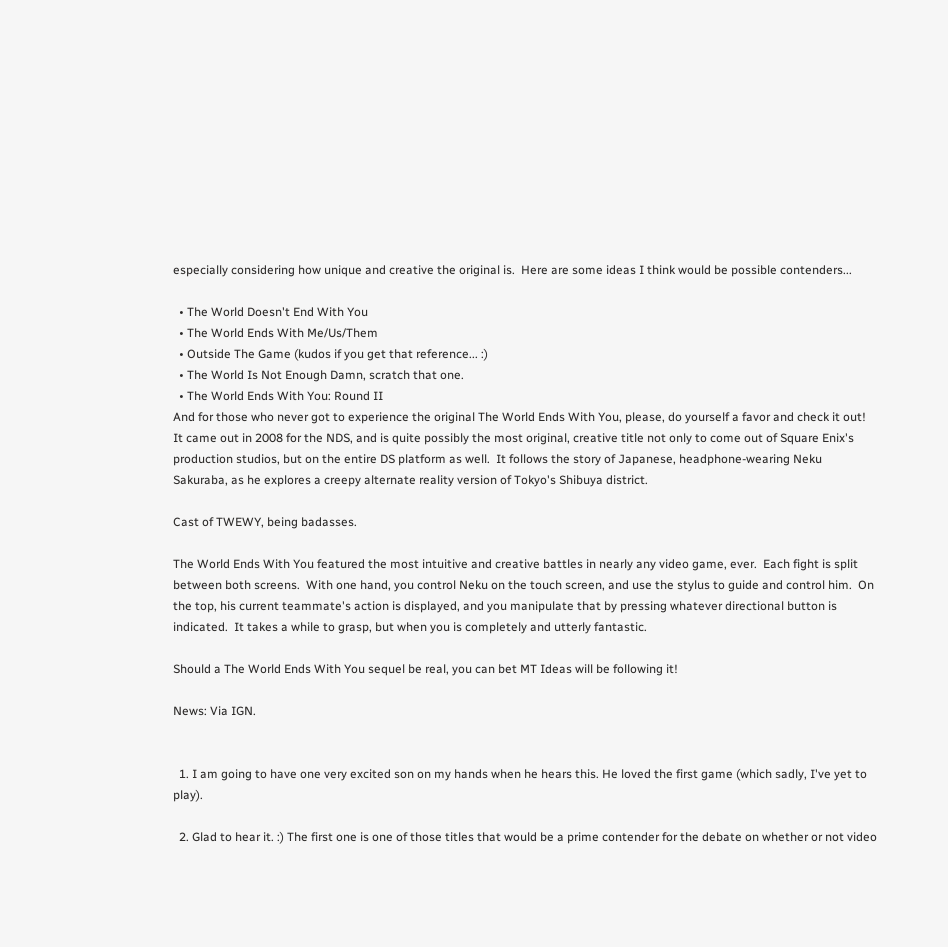especially considering how unique and creative the original is.  Here are some ideas I think would be possible contenders...

  • The World Doesn't End With You
  • The World Ends With Me/Us/Them
  • Outside The Game (kudos if you get that reference... :)
  • The World Is Not Enough Damn, scratch that one.
  • The World Ends With You: Round II
And for those who never got to experience the original The World Ends With You, please, do yourself a favor and check it out! It came out in 2008 for the NDS, and is quite possibly the most original, creative title not only to come out of Square Enix's production studios, but on the entire DS platform as well.  It follows the story of Japanese, headphone-wearing Neku Sakuraba, as he explores a creepy alternate reality version of Tokyo's Shibuya district.

Cast of TWEWY, being badasses.

The World Ends With You featured the most intuitive and creative battles in nearly any video game, ever.  Each fight is split between both screens.  With one hand, you control Neku on the touch screen, and use the stylus to guide and control him.  On the top, his current teammate's action is displayed, and you manipulate that by pressing whatever directional button is indicated.  It takes a while to grasp, but when you is completely and utterly fantastic.

Should a The World Ends With You sequel be real, you can bet MT Ideas will be following it!

News: Via IGN.


  1. I am going to have one very excited son on my hands when he hears this. He loved the first game (which sadly, I've yet to play).

  2. Glad to hear it. :) The first one is one of those titles that would be a prime contender for the debate on whether or not video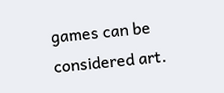games can be considered art.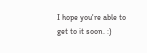I hope you're able to get to it soon. :)